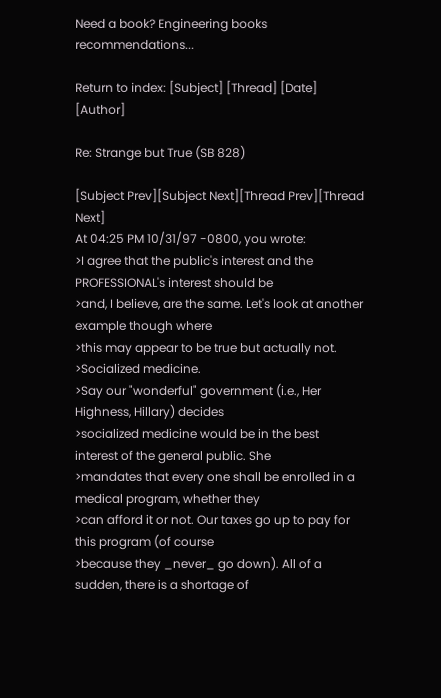Need a book? Engineering books recommendations...

Return to index: [Subject] [Thread] [Date] [Author]

Re: Strange but True (SB 828)

[Subject Prev][Subject Next][Thread Prev][Thread Next]
At 04:25 PM 10/31/97 -0800, you wrote:
>I agree that the public's interest and the PROFESSIONAL's interest should be
>and, I believe, are the same. Let's look at another example though where
>this may appear to be true but actually not.
>Socialized medicine.
>Say our "wonderful" government (i.e., Her Highness, Hillary) decides
>socialized medicine would be in the best interest of the general public. She
>mandates that every one shall be enrolled in a medical program, whether they
>can afford it or not. Our taxes go up to pay for this program (of course
>because they _never_ go down). All of a sudden, there is a shortage of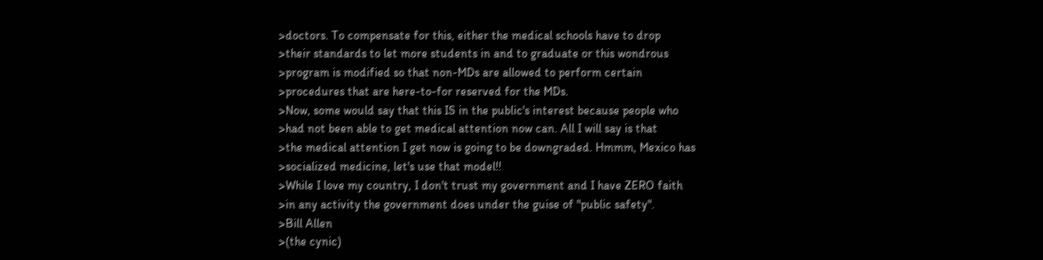>doctors. To compensate for this, either the medical schools have to drop
>their standards to let more students in and to graduate or this wondrous
>program is modified so that non-MDs are allowed to perform certain
>procedures that are here-to-for reserved for the MDs.
>Now, some would say that this IS in the public's interest because people who
>had not been able to get medical attention now can. All I will say is that
>the medical attention I get now is going to be downgraded. Hmmm, Mexico has
>socialized medicine, let's use that model!!
>While I love my country, I don't trust my government and I have ZERO faith
>in any activity the government does under the guise of "public safety".
>Bill Allen
>(the cynic)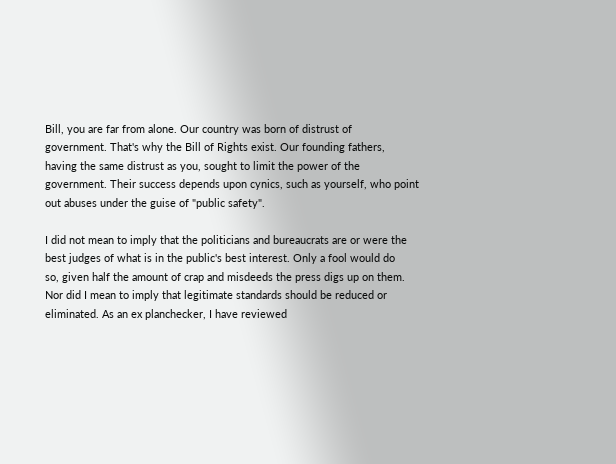Bill, you are far from alone. Our country was born of distrust of
government. That's why the Bill of Rights exist. Our founding fathers,
having the same distrust as you, sought to limit the power of the
government. Their success depends upon cynics, such as yourself, who point
out abuses under the guise of "public safety".

I did not mean to imply that the politicians and bureaucrats are or were the
best judges of what is in the public's best interest. Only a fool would do
so, given half the amount of crap and misdeeds the press digs up on them.
Nor did I mean to imply that legitimate standards should be reduced or
eliminated. As an ex planchecker, I have reviewed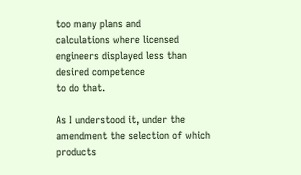too many plans and
calculations where licensed engineers displayed less than desired competence
to do that.

As I understood it, under the amendment the selection of which products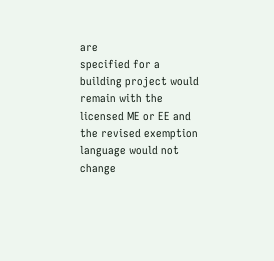are
specified for a building project would remain with the licensed ME or EE and
the revised exemption language would not change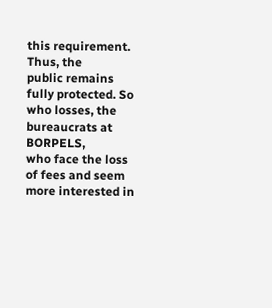this requirement. Thus, the
public remains fully protected. So who losses, the bureaucrats at BORPELS,
who face the loss of fees and seem more interested in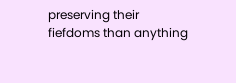preserving their
fiefdoms than anything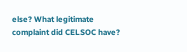else? What legitimate complaint did CELSOC have?